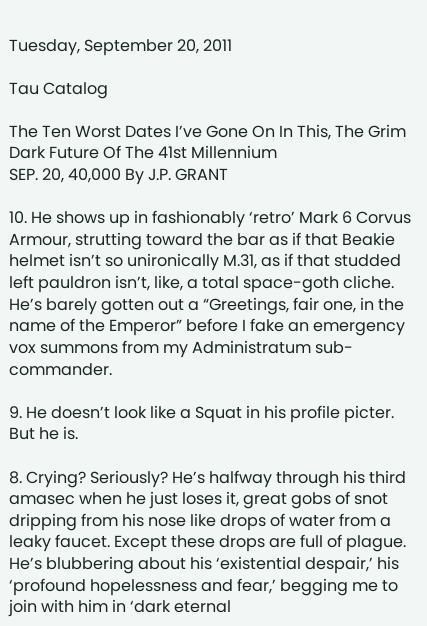Tuesday, September 20, 2011

Tau Catalog

The Ten Worst Dates I’ve Gone On In This, The Grim Dark Future Of The 41st Millennium
SEP. 20, 40,000 By J.P. GRANT

10. He shows up in fashionably ‘retro’ Mark 6 Corvus Armour, strutting toward the bar as if that Beakie helmet isn’t so unironically M.31, as if that studded left pauldron isn’t, like, a total space-goth cliche. He’s barely gotten out a “Greetings, fair one, in the name of the Emperor” before I fake an emergency vox summons from my Administratum sub-commander.

9. He doesn’t look like a Squat in his profile picter. But he is.

8. Crying? Seriously? He’s halfway through his third amasec when he just loses it, great gobs of snot dripping from his nose like drops of water from a leaky faucet. Except these drops are full of plague. He’s blubbering about his ‘existential despair,’ his ‘profound hopelessness and fear,’ begging me to join with him in ‘dark eternal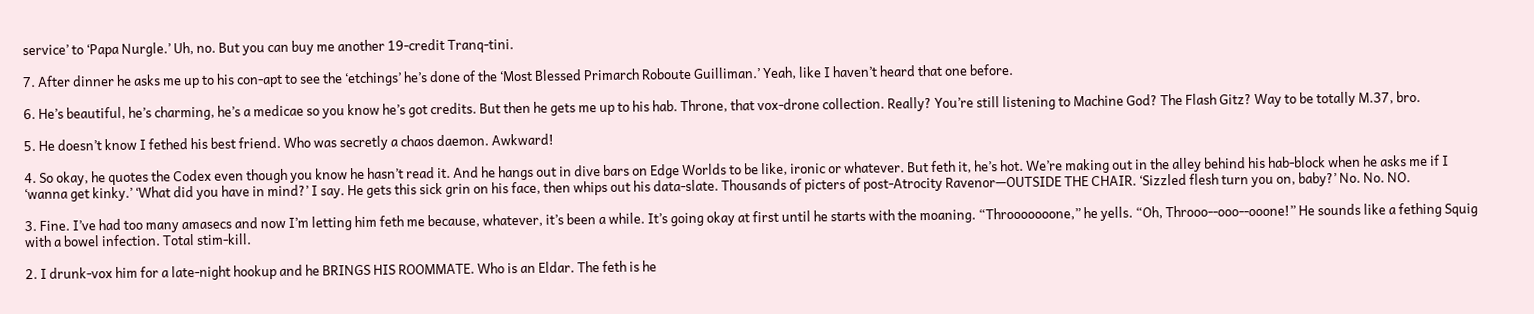service’ to ‘Papa Nurgle.’ Uh, no. But you can buy me another 19-credit Tranq-tini.

7. After dinner he asks me up to his con-apt to see the ‘etchings’ he’s done of the ‘Most Blessed Primarch Roboute Guilliman.’ Yeah, like I haven’t heard that one before.

6. He’s beautiful, he’s charming, he’s a medicae so you know he’s got credits. But then he gets me up to his hab. Throne, that vox-drone collection. Really? You’re still listening to Machine God? The Flash Gitz? Way to be totally M.37, bro.

5. He doesn’t know I fethed his best friend. Who was secretly a chaos daemon. Awkward!

4. So okay, he quotes the Codex even though you know he hasn’t read it. And he hangs out in dive bars on Edge Worlds to be like, ironic or whatever. But feth it, he’s hot. We’re making out in the alley behind his hab-block when he asks me if I ‘wanna get kinky.’ ‘What did you have in mind?’ I say. He gets this sick grin on his face, then whips out his data-slate. Thousands of picters of post-Atrocity Ravenor—OUTSIDE THE CHAIR. ‘Sizzled flesh turn you on, baby?’ No. No. NO.

3. Fine. I’ve had too many amasecs and now I’m letting him feth me because, whatever, it’s been a while. It’s going okay at first until he starts with the moaning. “Throoooooone,” he yells. “Oh, Throoo--ooo--ooone!” He sounds like a fething Squig with a bowel infection. Total stim-kill.

2. I drunk-vox him for a late-night hookup and he BRINGS HIS ROOMMATE. Who is an Eldar. The feth is he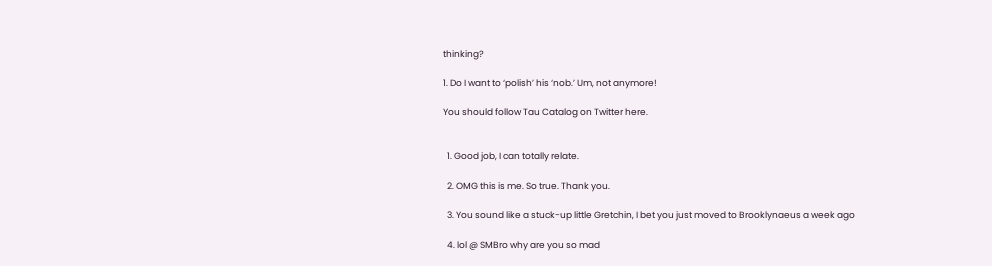thinking?

1. Do I want to ‘polish’ his ‘nob.’ Um, not anymore!

You should follow Tau Catalog on Twitter here.


  1. Good job, I can totally relate.

  2. OMG this is me. So true. Thank you.

  3. You sound like a stuck-up little Gretchin, I bet you just moved to Brooklynaeus a week ago

  4. lol @ SMBro why are you so mad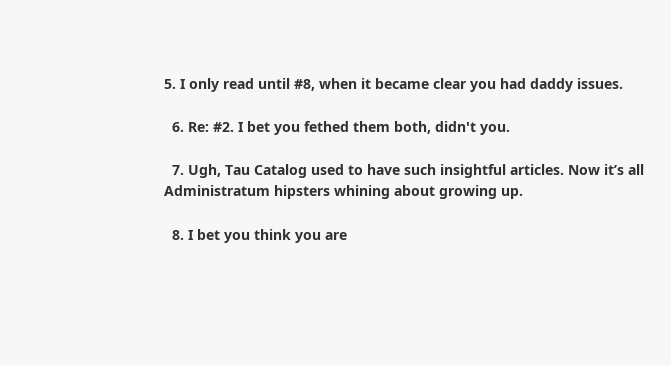5. I only read until #8, when it became clear you had daddy issues.

  6. Re: #2. I bet you fethed them both, didn't you.

  7. Ugh, Tau Catalog used to have such insightful articles. Now it’s all Administratum hipsters whining about growing up.

  8. I bet you think you are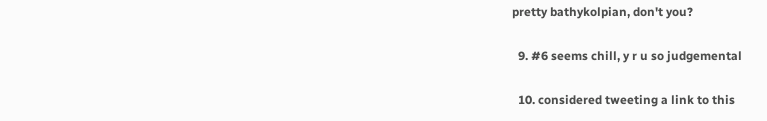pretty bathykolpian, don't you?

  9. #6 seems chill, y r u so judgemental

  10. considered tweeting a link to this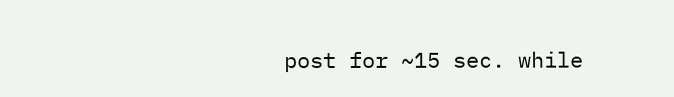post for ~15 sec. while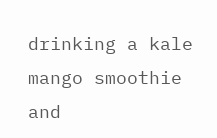drinking a kale mango smoothie and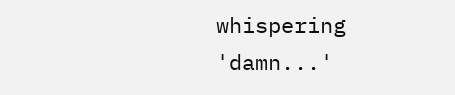whispering 'damn...'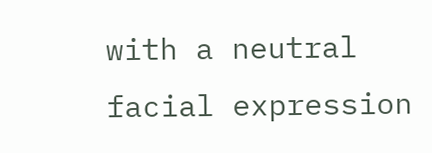with a neutral facial expression